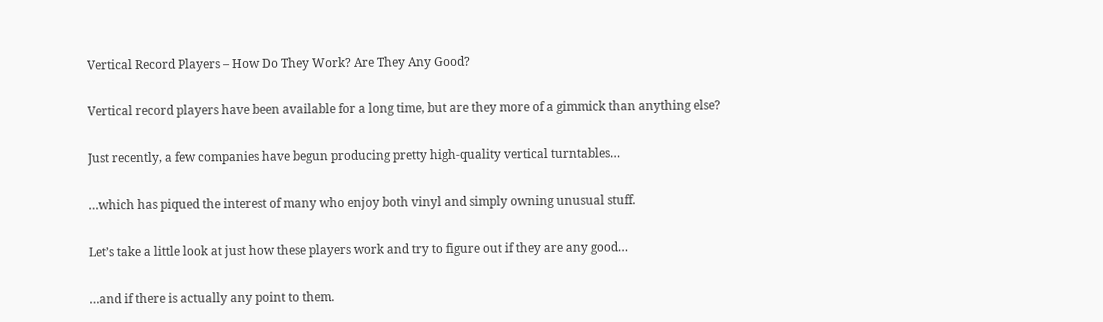Vertical Record Players – How Do They Work? Are They Any Good?

Vertical record players have been available for a long time, but are they more of a gimmick than anything else?

Just recently, a few companies have begun producing pretty high-quality vertical turntables…

…which has piqued the interest of many who enjoy both vinyl and simply owning unusual stuff.

Let’s take a little look at just how these players work and try to figure out if they are any good…

…and if there is actually any point to them.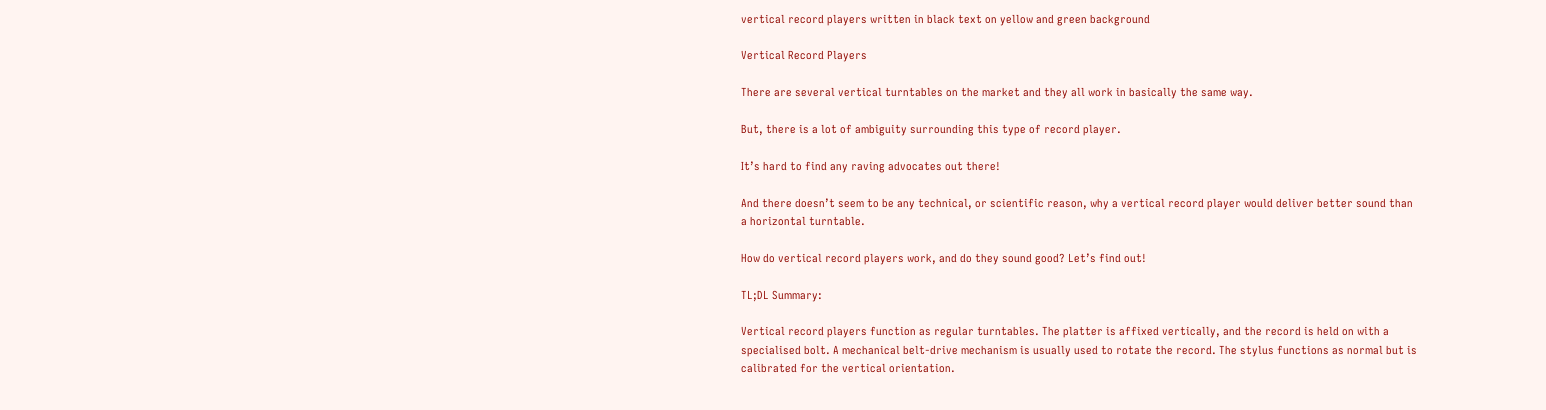vertical record players written in black text on yellow and green background

Vertical Record Players

There are several vertical turntables on the market and they all work in basically the same way.

But, there is a lot of ambiguity surrounding this type of record player.

It’s hard to find any raving advocates out there!

And there doesn’t seem to be any technical, or scientific reason, why a vertical record player would deliver better sound than a horizontal turntable.

How do vertical record players work, and do they sound good? Let’s find out!

TL;DL Summary:

Vertical record players function as regular turntables. The platter is affixed vertically, and the record is held on with a specialised bolt. A mechanical belt-drive mechanism is usually used to rotate the record. The stylus functions as normal but is calibrated for the vertical orientation.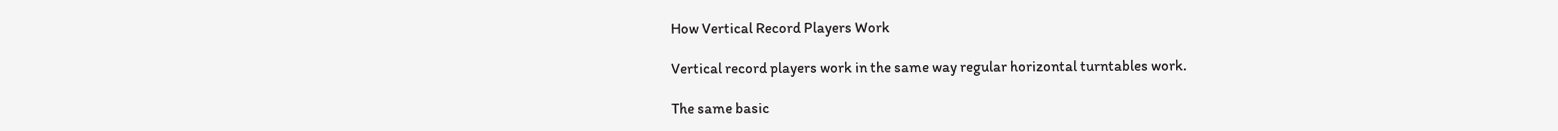How Vertical Record Players Work

Vertical record players work in the same way regular horizontal turntables work.

The same basic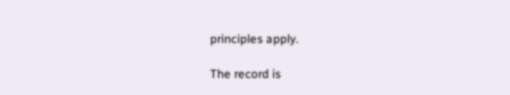principles apply.

The record is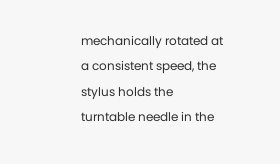mechanically rotated at a consistent speed, the stylus holds the turntable needle in the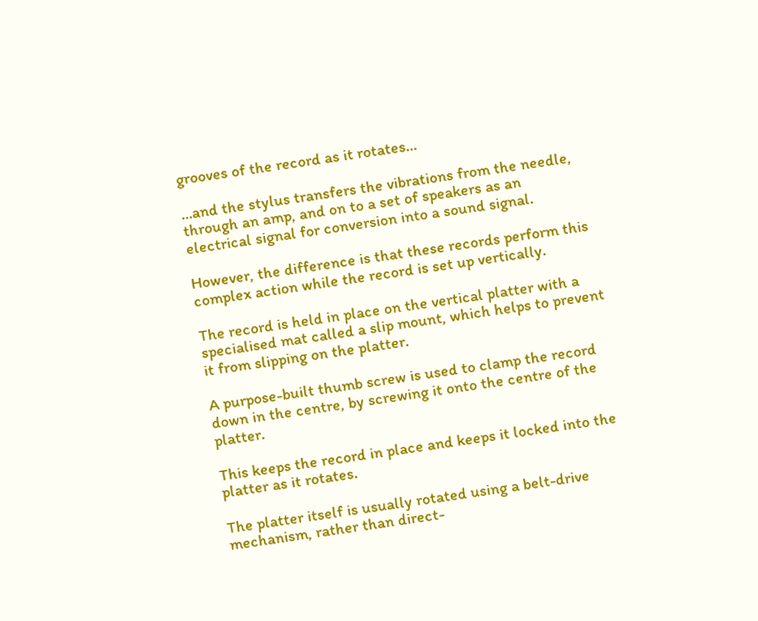grooves of the record as it rotates…

…and the stylus transfers the vibrations from the needle, through an amp, and on to a set of speakers as an electrical signal for conversion into a sound signal.

However, the difference is that these records perform this complex action while the record is set up vertically.

The record is held in place on the vertical platter with a specialised mat called a slip mount, which helps to prevent it from slipping on the platter.

A purpose-built thumb screw is used to clamp the record down in the centre, by screwing it onto the centre of the platter.

This keeps the record in place and keeps it locked into the platter as it rotates.

The platter itself is usually rotated using a belt-drive mechanism, rather than direct-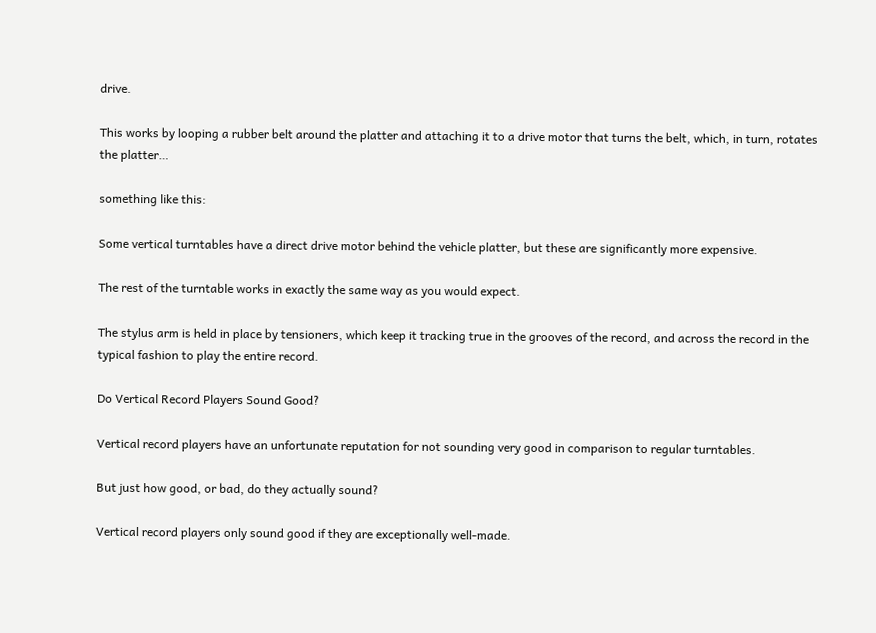drive.

This works by looping a rubber belt around the platter and attaching it to a drive motor that turns the belt, which, in turn, rotates the platter…

something like this:

Some vertical turntables have a direct drive motor behind the vehicle platter, but these are significantly more expensive.

The rest of the turntable works in exactly the same way as you would expect.

The stylus arm is held in place by tensioners, which keep it tracking true in the grooves of the record, and across the record in the typical fashion to play the entire record.

Do Vertical Record Players Sound Good?

Vertical record players have an unfortunate reputation for not sounding very good in comparison to regular turntables.

But just how good, or bad, do they actually sound?

Vertical record players only sound good if they are exceptionally well-made.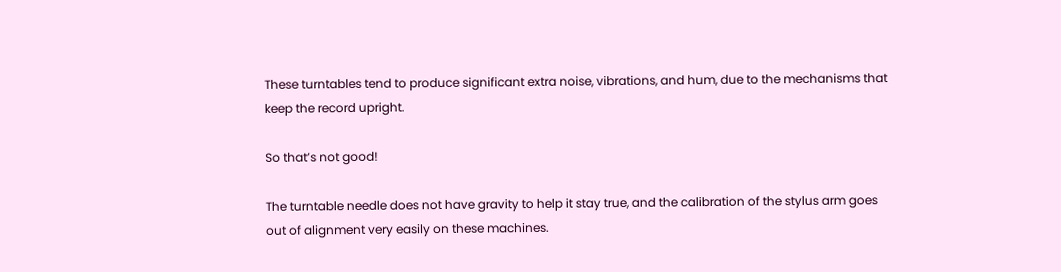These turntables tend to produce significant extra noise, vibrations, and hum, due to the mechanisms that keep the record upright.

So that’s not good!

The turntable needle does not have gravity to help it stay true, and the calibration of the stylus arm goes out of alignment very easily on these machines.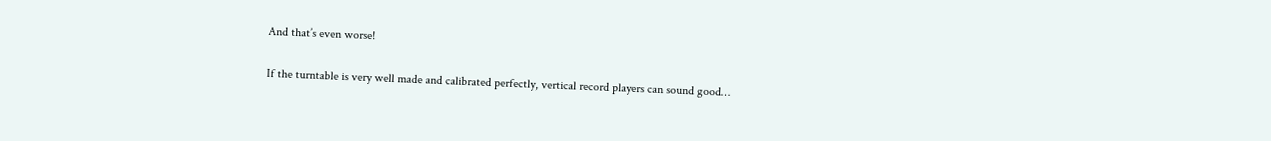And that’s even worse!

If the turntable is very well made and calibrated perfectly, vertical record players can sound good…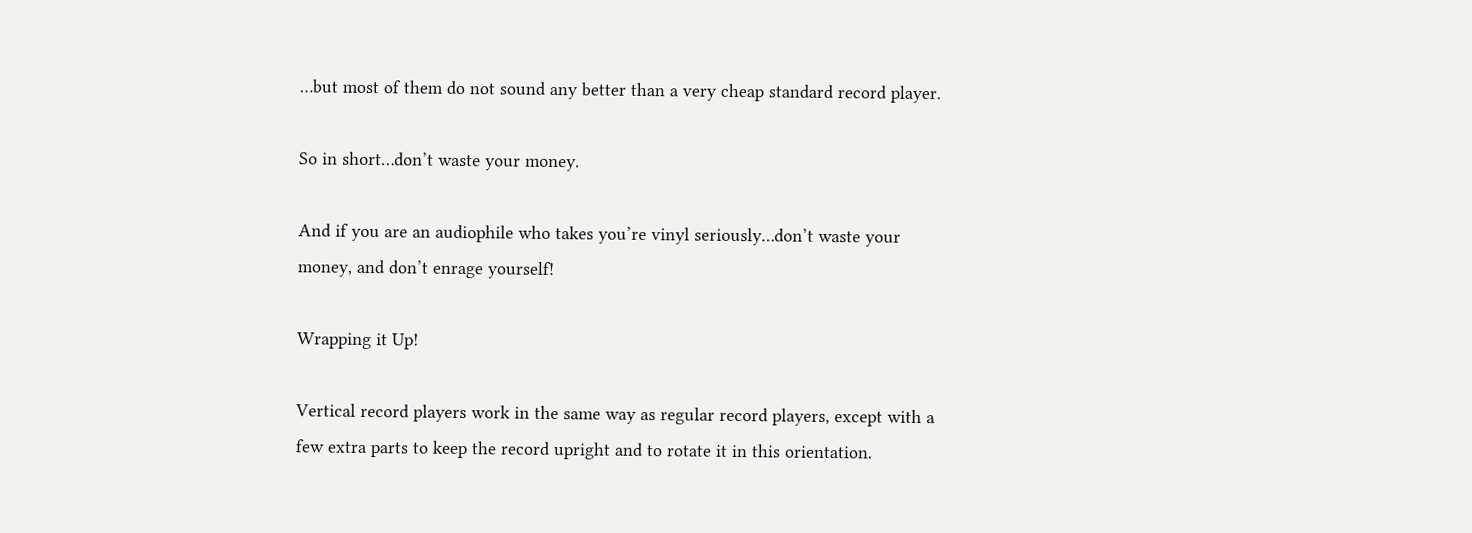…but most of them do not sound any better than a very cheap standard record player.

So in short…don’t waste your money.

And if you are an audiophile who takes you’re vinyl seriously…don’t waste your money, and don’t enrage yourself!

Wrapping it Up!

Vertical record players work in the same way as regular record players, except with a few extra parts to keep the record upright and to rotate it in this orientation.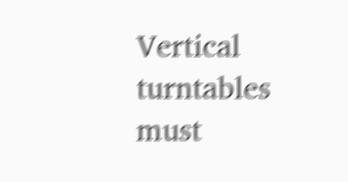Vertical turntables must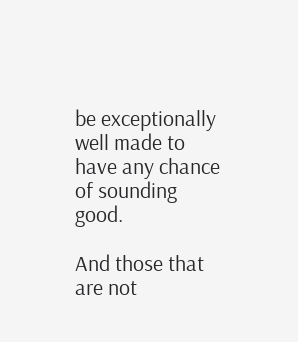be exceptionally well made to have any chance of sounding good.

And those that are not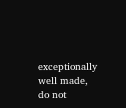exceptionally well made, do not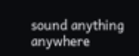sound anything anywhere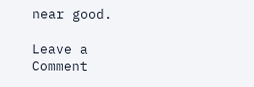near good.

Leave a Comment